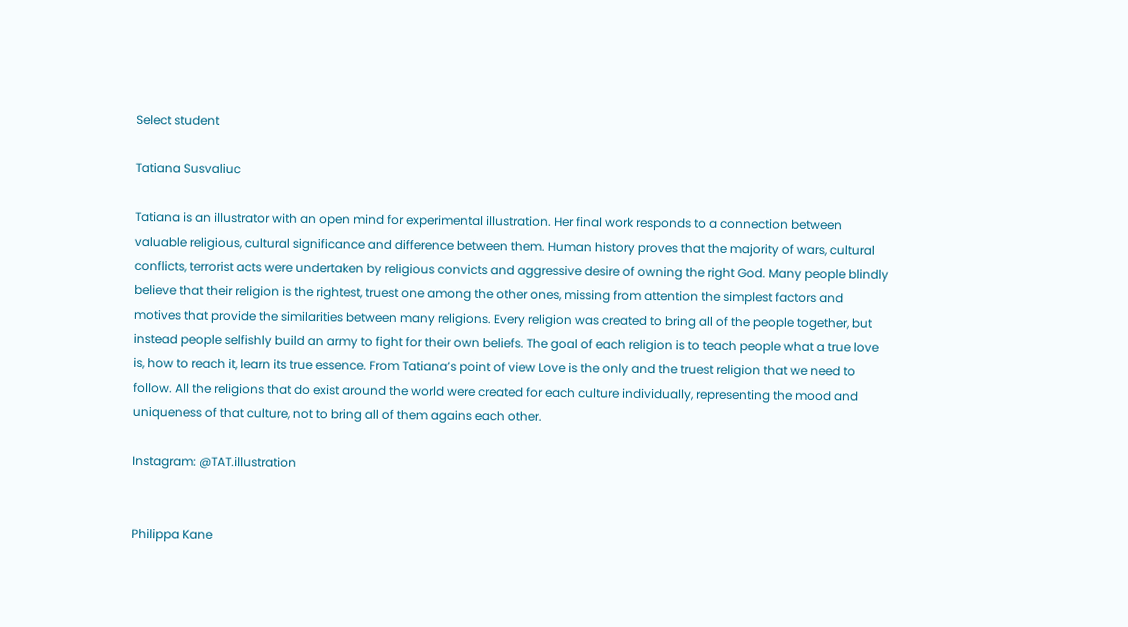Select student

Tatiana Susvaliuc

Tatiana is an illustrator with an open mind for experimental illustration. Her final work responds to a connection between valuable religious, cultural significance and difference between them. Human history proves that the majority of wars, cultural conflicts, terrorist acts were undertaken by religious convicts and aggressive desire of owning the right God. Many people blindly believe that their religion is the rightest, truest one among the other ones, missing from attention the simplest factors and motives that provide the similarities between many religions. Every religion was created to bring all of the people together, but instead people selfishly build an army to fight for their own beliefs. The goal of each religion is to teach people what a true love is, how to reach it, learn its true essence. From Tatiana’s point of view Love is the only and the truest religion that we need to follow. All the religions that do exist around the world were created for each culture individually, representing the mood and uniqueness of that culture, not to bring all of them agains each other.

Instagram: @TAT.illustration


Philippa Kane